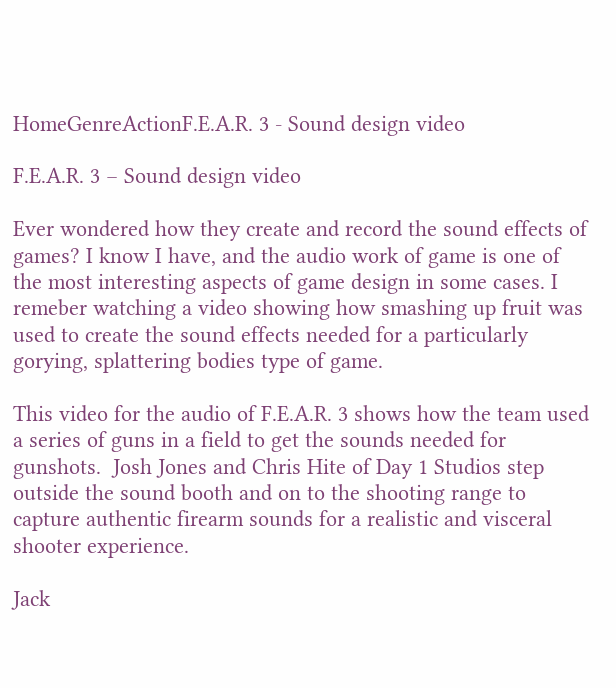HomeGenreActionF.E.A.R. 3 - Sound design video

F.E.A.R. 3 – Sound design video

Ever wondered how they create and record the sound effects of games? I know I have, and the audio work of game is one of the most interesting aspects of game design in some cases. I remeber watching a video showing how smashing up fruit was used to create the sound effects needed for a particularly gorying, splattering bodies type of game.

This video for the audio of F.E.A.R. 3 shows how the team used a series of guns in a field to get the sounds needed for gunshots.  Josh Jones and Chris Hite of Day 1 Studios step outside the sound booth and on to the shooting range to capture authentic firearm sounds for a realistic and visceral shooter experience.

Jack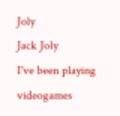Joly
Jack Joly
I've been playing videogames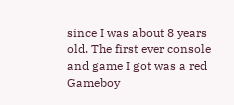since I was about 8 years old. The first ever console and game I got was a red Gameboy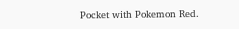Pocket with Pokemon Red.